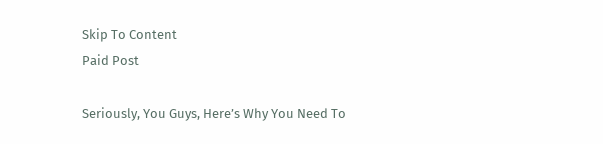Skip To Content
Paid Post

Seriously, You Guys, Here’s Why You Need To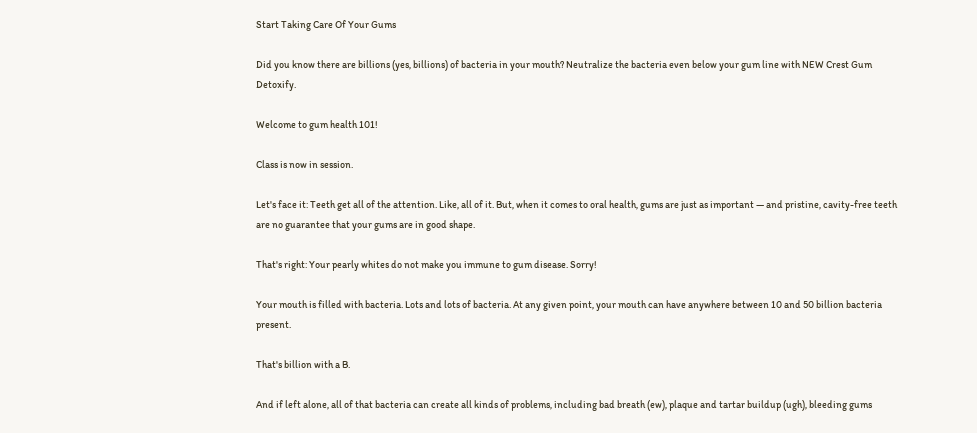Start Taking Care Of Your Gums

Did you know there are billions (yes, billions) of bacteria in your mouth? Neutralize the bacteria even below your gum line with NEW Crest Gum Detoxify.

Welcome to gum health 101!

Class is now in session.

Let's face it: Teeth get all of the attention. Like, all of it. But, when it comes to oral health, gums are just as important — and pristine, cavity-free teeth are no guarantee that your gums are in good shape.

That's right: Your pearly whites do not make you immune to gum disease. Sorry!

Your mouth is filled with bacteria. Lots and lots of bacteria. At any given point, your mouth can have anywhere between 10 and 50 billion bacteria present.

That's billion with a B.

And if left alone, all of that bacteria can create all kinds of problems, including bad breath (ew), plaque and tartar buildup (ugh), bleeding gums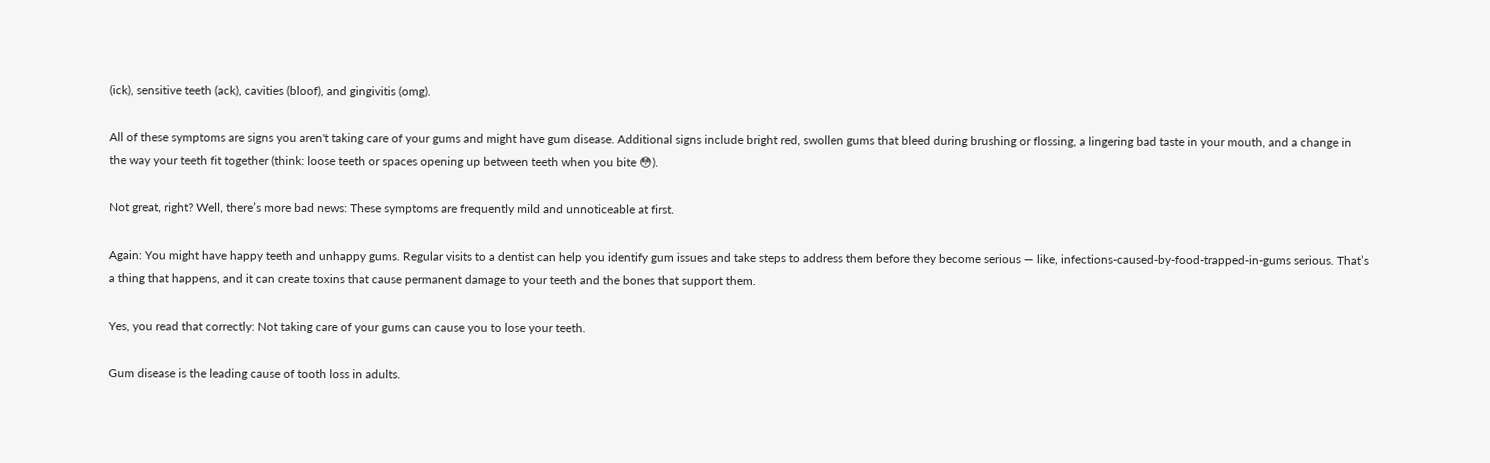(ick), sensitive teeth (ack), cavities (bloof), and gingivitis (omg).

All of these symptoms are signs you aren't taking care of your gums and might have gum disease. Additional signs include bright red, swollen gums that bleed during brushing or flossing, a lingering bad taste in your mouth, and a change in the way your teeth fit together (think: loose teeth or spaces opening up between teeth when you bite 😳).

Not great, right? Well, there’s more bad news: These symptoms are frequently mild and unnoticeable at first.

Again: You might have happy teeth and unhappy gums. Regular visits to a dentist can help you identify gum issues and take steps to address them before they become serious — like, infections-caused-by-food-trapped-in-gums serious. That’s a thing that happens, and it can create toxins that cause permanent damage to your teeth and the bones that support them.

Yes, you read that correctly: Not taking care of your gums can cause you to lose your teeth.

Gum disease is the leading cause of tooth loss in adults.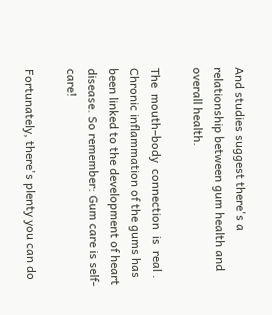And studies suggest there's a relationship between gum health and overall health.

The  mouth–body  connection  is  real . Chronic inflammation of the gums has been linked to the development of heart disease. So remember: Gum care is self-care!

Fortunately, there's plenty you can do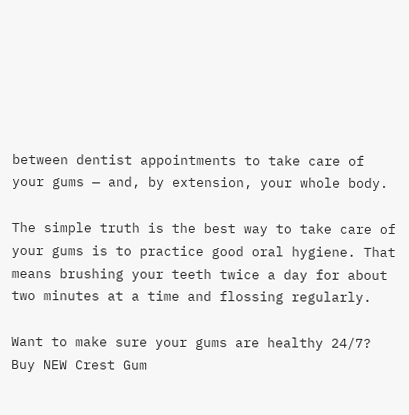between dentist appointments to take care of your gums — and, by extension, your whole body.

The simple truth is the best way to take care of your gums is to practice good oral hygiene. That means brushing your teeth twice a day for about two minutes at a time and flossing regularly.

Want to make sure your gums are healthy 24/7? Buy NEW Crest Gum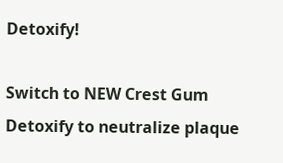Detoxify!

Switch to NEW Crest Gum Detoxify to neutralize plaque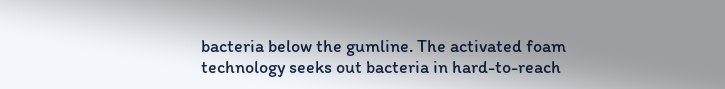bacteria below the gumline. The activated foam technology seeks out bacteria in hard-to-reach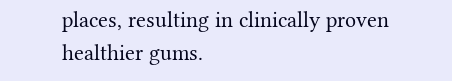places, resulting in clinically proven healthier gums.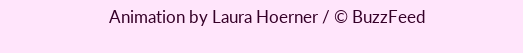Animation by Laura Hoerner / © BuzzFeed